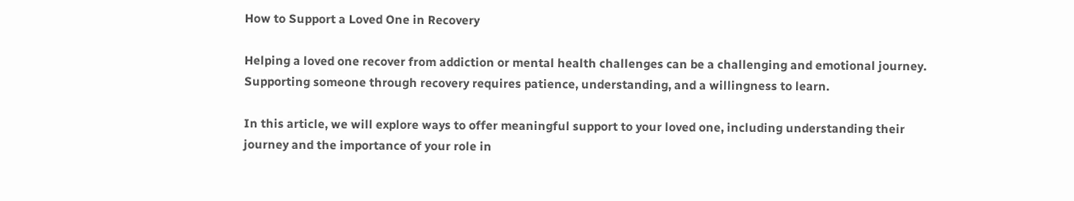How to Support a Loved One in Recovery

Helping a loved one recover from addiction or mental health challenges can be a challenging and emotional journey. Supporting someone through recovery requires patience, understanding, and a willingness to learn.

In this article, we will explore ways to offer meaningful support to your loved one, including understanding their journey and the importance of your role in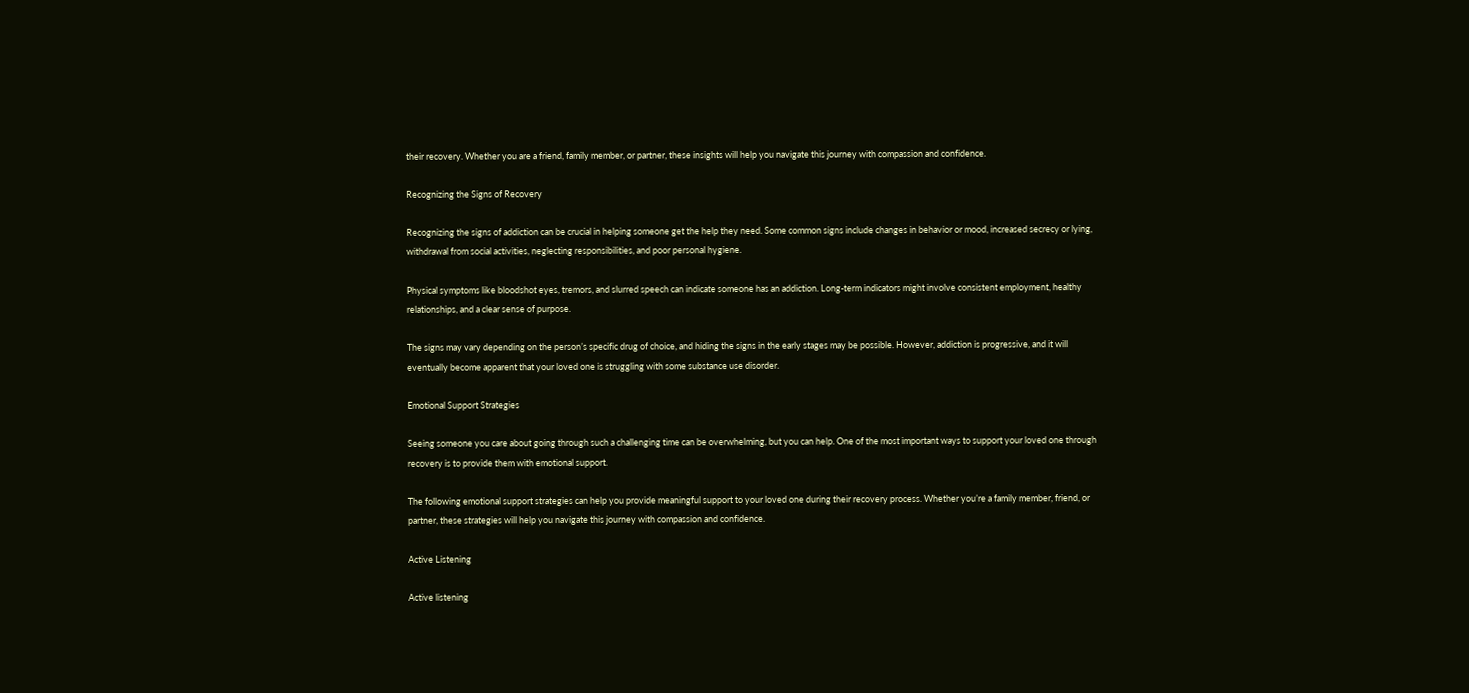their recovery. Whether you are a friend, family member, or partner, these insights will help you navigate this journey with compassion and confidence.

Recognizing the Signs of Recovery

Recognizing the signs of addiction can be crucial in helping someone get the help they need. Some common signs include changes in behavior or mood, increased secrecy or lying, withdrawal from social activities, neglecting responsibilities, and poor personal hygiene.

Physical symptoms like bloodshot eyes, tremors, and slurred speech can indicate someone has an addiction. Long-term indicators might involve consistent employment, healthy relationships, and a clear sense of purpose.

The signs may vary depending on the person’s specific drug of choice, and hiding the signs in the early stages may be possible. However, addiction is progressive, and it will eventually become apparent that your loved one is struggling with some substance use disorder.

Emotional Support Strategies

Seeing someone you care about going through such a challenging time can be overwhelming, but you can help. One of the most important ways to support your loved one through recovery is to provide them with emotional support.

The following emotional support strategies can help you provide meaningful support to your loved one during their recovery process. Whether you’re a family member, friend, or partner, these strategies will help you navigate this journey with compassion and confidence.

Active Listening

Active listening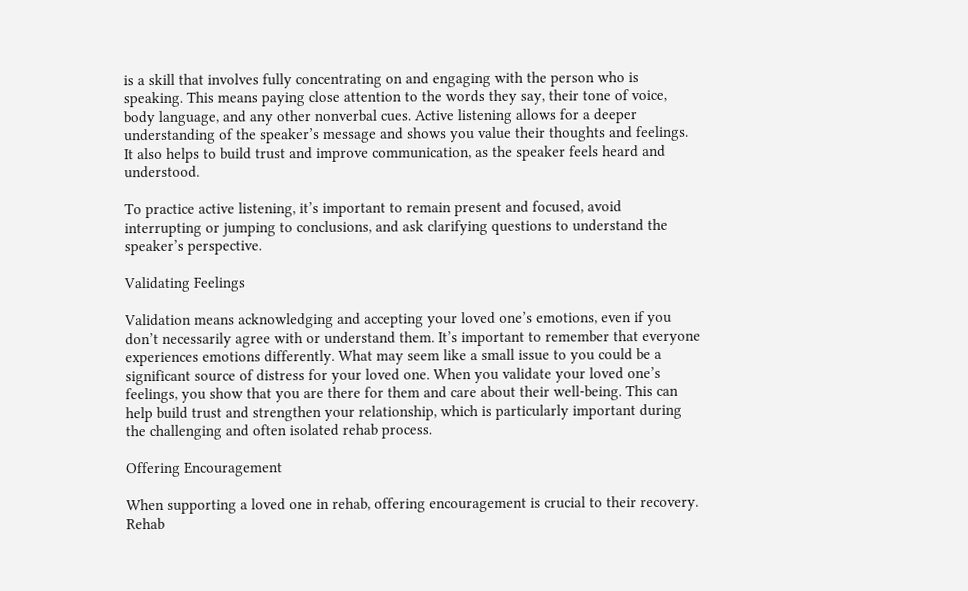is a skill that involves fully concentrating on and engaging with the person who is speaking. This means paying close attention to the words they say, their tone of voice, body language, and any other nonverbal cues. Active listening allows for a deeper understanding of the speaker’s message and shows you value their thoughts and feelings. It also helps to build trust and improve communication, as the speaker feels heard and understood.

To practice active listening, it’s important to remain present and focused, avoid interrupting or jumping to conclusions, and ask clarifying questions to understand the speaker’s perspective.

Validating Feelings

Validation means acknowledging and accepting your loved one’s emotions, even if you don’t necessarily agree with or understand them. It’s important to remember that everyone experiences emotions differently. What may seem like a small issue to you could be a significant source of distress for your loved one. When you validate your loved one’s feelings, you show that you are there for them and care about their well-being. This can help build trust and strengthen your relationship, which is particularly important during the challenging and often isolated rehab process.

Offering Encouragement

When supporting a loved one in rehab, offering encouragement is crucial to their recovery. Rehab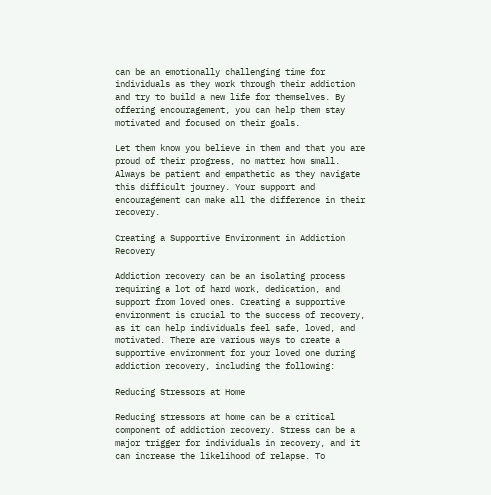can be an emotionally challenging time for individuals as they work through their addiction and try to build a new life for themselves. By offering encouragement, you can help them stay motivated and focused on their goals.

Let them know you believe in them and that you are proud of their progress, no matter how small. Always be patient and empathetic as they navigate this difficult journey. Your support and encouragement can make all the difference in their recovery.

Creating a Supportive Environment in Addiction Recovery

Addiction recovery can be an isolating process requiring a lot of hard work, dedication, and support from loved ones. Creating a supportive environment is crucial to the success of recovery, as it can help individuals feel safe, loved, and motivated. There are various ways to create a supportive environment for your loved one during addiction recovery, including the following:

Reducing Stressors at Home

Reducing stressors at home can be a critical component of addiction recovery. Stress can be a major trigger for individuals in recovery, and it can increase the likelihood of relapse. To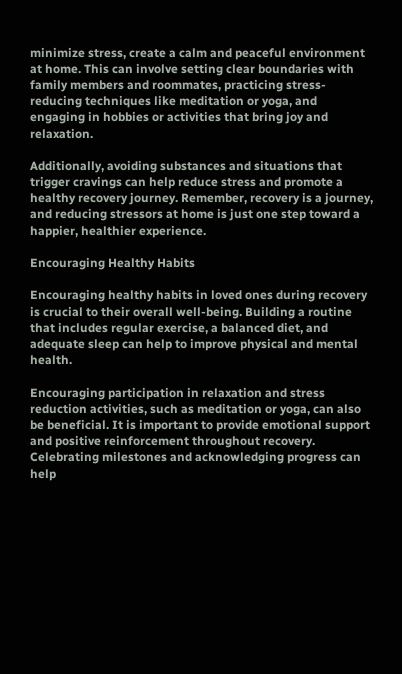minimize stress, create a calm and peaceful environment at home. This can involve setting clear boundaries with family members and roommates, practicing stress-reducing techniques like meditation or yoga, and engaging in hobbies or activities that bring joy and relaxation.

Additionally, avoiding substances and situations that trigger cravings can help reduce stress and promote a healthy recovery journey. Remember, recovery is a journey, and reducing stressors at home is just one step toward a happier, healthier experience.

Encouraging Healthy Habits

Encouraging healthy habits in loved ones during recovery is crucial to their overall well-being. Building a routine that includes regular exercise, a balanced diet, and adequate sleep can help to improve physical and mental health.

Encouraging participation in relaxation and stress reduction activities, such as meditation or yoga, can also be beneficial. It is important to provide emotional support and positive reinforcement throughout recovery. Celebrating milestones and acknowledging progress can help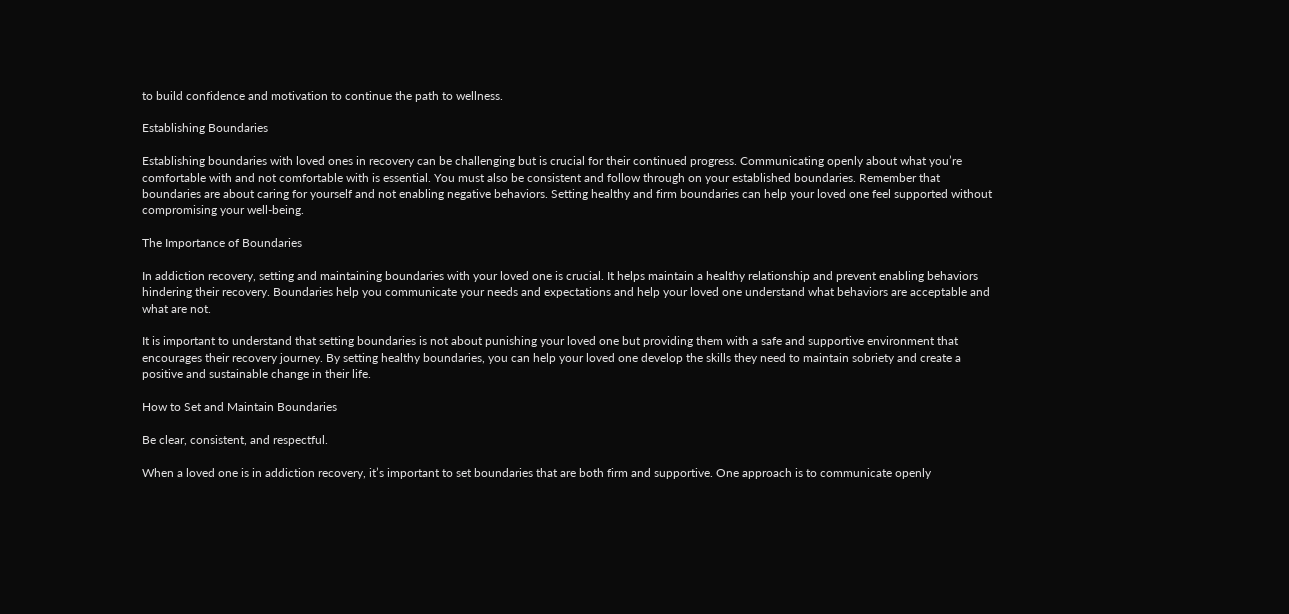to build confidence and motivation to continue the path to wellness.

Establishing Boundaries

Establishing boundaries with loved ones in recovery can be challenging but is crucial for their continued progress. Communicating openly about what you’re comfortable with and not comfortable with is essential. You must also be consistent and follow through on your established boundaries. Remember that boundaries are about caring for yourself and not enabling negative behaviors. Setting healthy and firm boundaries can help your loved one feel supported without compromising your well-being.

The Importance of Boundaries

In addiction recovery, setting and maintaining boundaries with your loved one is crucial. It helps maintain a healthy relationship and prevent enabling behaviors hindering their recovery. Boundaries help you communicate your needs and expectations and help your loved one understand what behaviors are acceptable and what are not.

It is important to understand that setting boundaries is not about punishing your loved one but providing them with a safe and supportive environment that encourages their recovery journey. By setting healthy boundaries, you can help your loved one develop the skills they need to maintain sobriety and create a positive and sustainable change in their life.

How to Set and Maintain Boundaries

Be clear, consistent, and respectful.

When a loved one is in addiction recovery, it’s important to set boundaries that are both firm and supportive. One approach is to communicate openly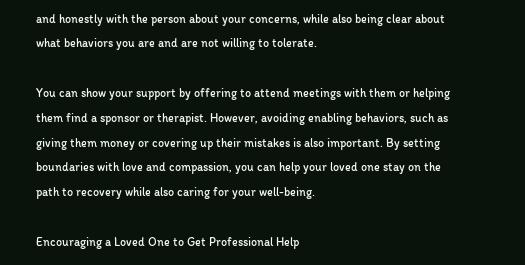and honestly with the person about your concerns, while also being clear about what behaviors you are and are not willing to tolerate.

You can show your support by offering to attend meetings with them or helping them find a sponsor or therapist. However, avoiding enabling behaviors, such as giving them money or covering up their mistakes is also important. By setting boundaries with love and compassion, you can help your loved one stay on the path to recovery while also caring for your well-being.

Encouraging a Loved One to Get Professional Help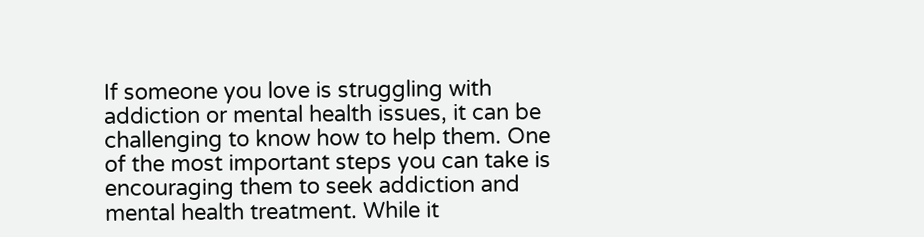If someone you love is struggling with addiction or mental health issues, it can be challenging to know how to help them. One of the most important steps you can take is encouraging them to seek addiction and mental health treatment. While it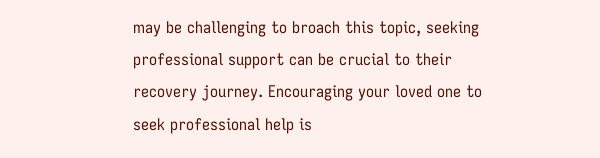may be challenging to broach this topic, seeking professional support can be crucial to their recovery journey. Encouraging your loved one to seek professional help is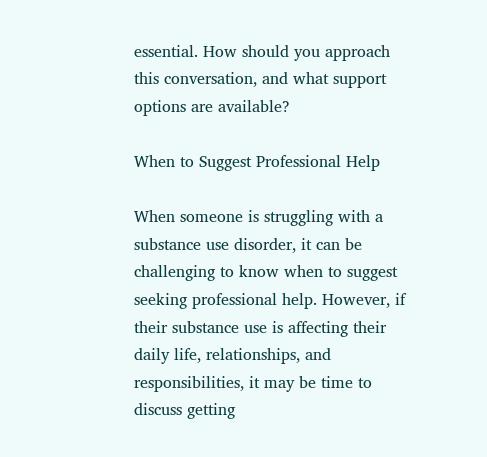essential. How should you approach this conversation, and what support options are available?

When to Suggest Professional Help

When someone is struggling with a substance use disorder, it can be challenging to know when to suggest seeking professional help. However, if their substance use is affecting their daily life, relationships, and responsibilities, it may be time to discuss getting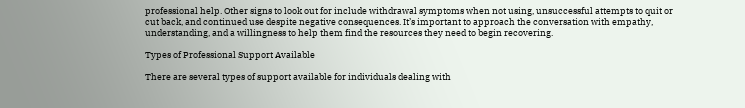professional help. Other signs to look out for include withdrawal symptoms when not using, unsuccessful attempts to quit or cut back, and continued use despite negative consequences. It’s important to approach the conversation with empathy, understanding, and a willingness to help them find the resources they need to begin recovering.

Types of Professional Support Available

There are several types of support available for individuals dealing with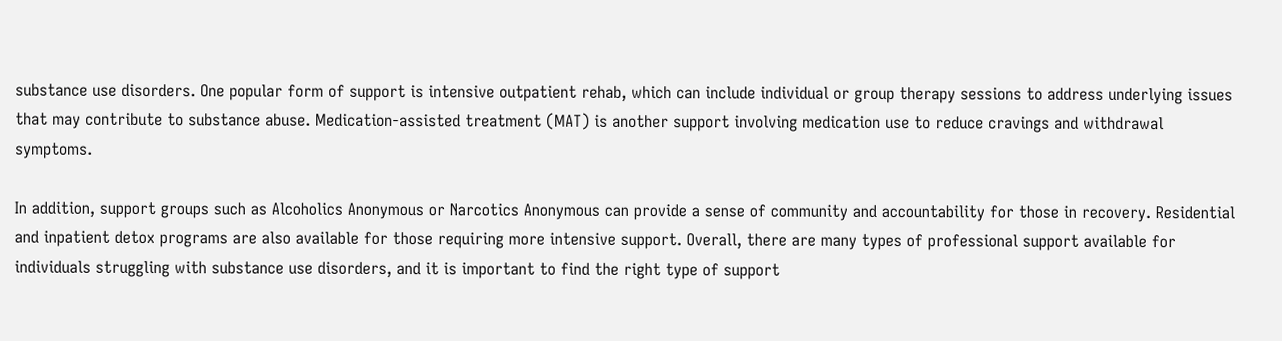substance use disorders. One popular form of support is intensive outpatient rehab, which can include individual or group therapy sessions to address underlying issues that may contribute to substance abuse. Medication-assisted treatment (MAT) is another support involving medication use to reduce cravings and withdrawal symptoms.

In addition, support groups such as Alcoholics Anonymous or Narcotics Anonymous can provide a sense of community and accountability for those in recovery. Residential and inpatient detox programs are also available for those requiring more intensive support. Overall, there are many types of professional support available for individuals struggling with substance use disorders, and it is important to find the right type of support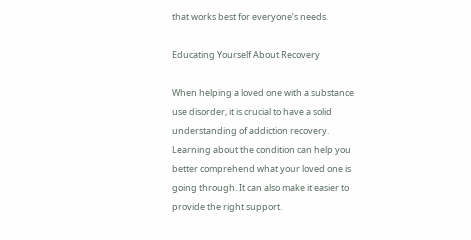that works best for everyone’s needs.

Educating Yourself About Recovery

When helping a loved one with a substance use disorder, it is crucial to have a solid understanding of addiction recovery. Learning about the condition can help you better comprehend what your loved one is going through. It can also make it easier to provide the right support.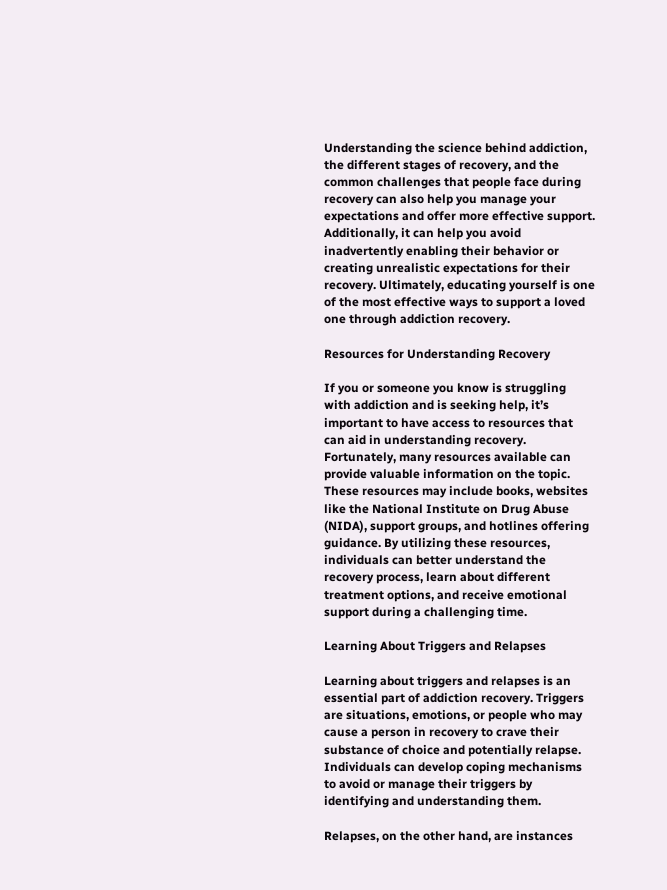Understanding the science behind addiction, the different stages of recovery, and the common challenges that people face during recovery can also help you manage your expectations and offer more effective support. Additionally, it can help you avoid inadvertently enabling their behavior or creating unrealistic expectations for their recovery. Ultimately, educating yourself is one of the most effective ways to support a loved one through addiction recovery.

Resources for Understanding Recovery

If you or someone you know is struggling with addiction and is seeking help, it’s important to have access to resources that can aid in understanding recovery. Fortunately, many resources available can provide valuable information on the topic. These resources may include books, websites like the National Institute on Drug Abuse (NIDA), support groups, and hotlines offering guidance. By utilizing these resources, individuals can better understand the recovery process, learn about different treatment options, and receive emotional support during a challenging time.

Learning About Triggers and Relapses

Learning about triggers and relapses is an essential part of addiction recovery. Triggers are situations, emotions, or people who may cause a person in recovery to crave their substance of choice and potentially relapse. Individuals can develop coping mechanisms to avoid or manage their triggers by identifying and understanding them.

Relapses, on the other hand, are instances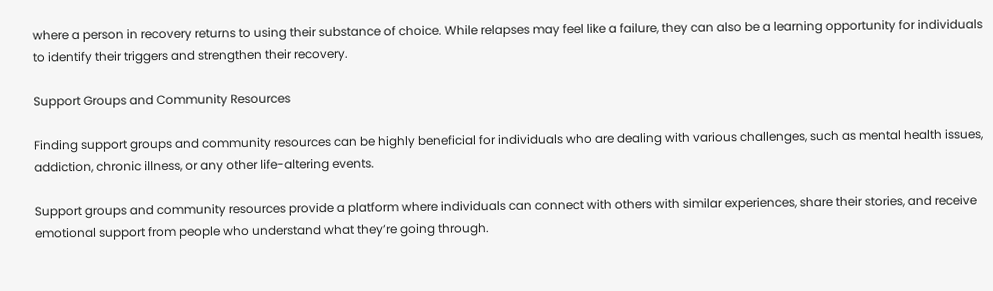where a person in recovery returns to using their substance of choice. While relapses may feel like a failure, they can also be a learning opportunity for individuals to identify their triggers and strengthen their recovery.

Support Groups and Community Resources

Finding support groups and community resources can be highly beneficial for individuals who are dealing with various challenges, such as mental health issues, addiction, chronic illness, or any other life-altering events.

Support groups and community resources provide a platform where individuals can connect with others with similar experiences, share their stories, and receive emotional support from people who understand what they’re going through.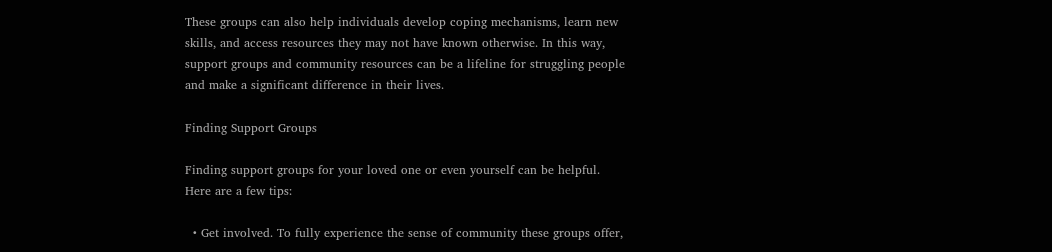These groups can also help individuals develop coping mechanisms, learn new skills, and access resources they may not have known otherwise. In this way, support groups and community resources can be a lifeline for struggling people and make a significant difference in their lives.

Finding Support Groups

Finding support groups for your loved one or even yourself can be helpful. Here are a few tips:

  • Get involved. To fully experience the sense of community these groups offer,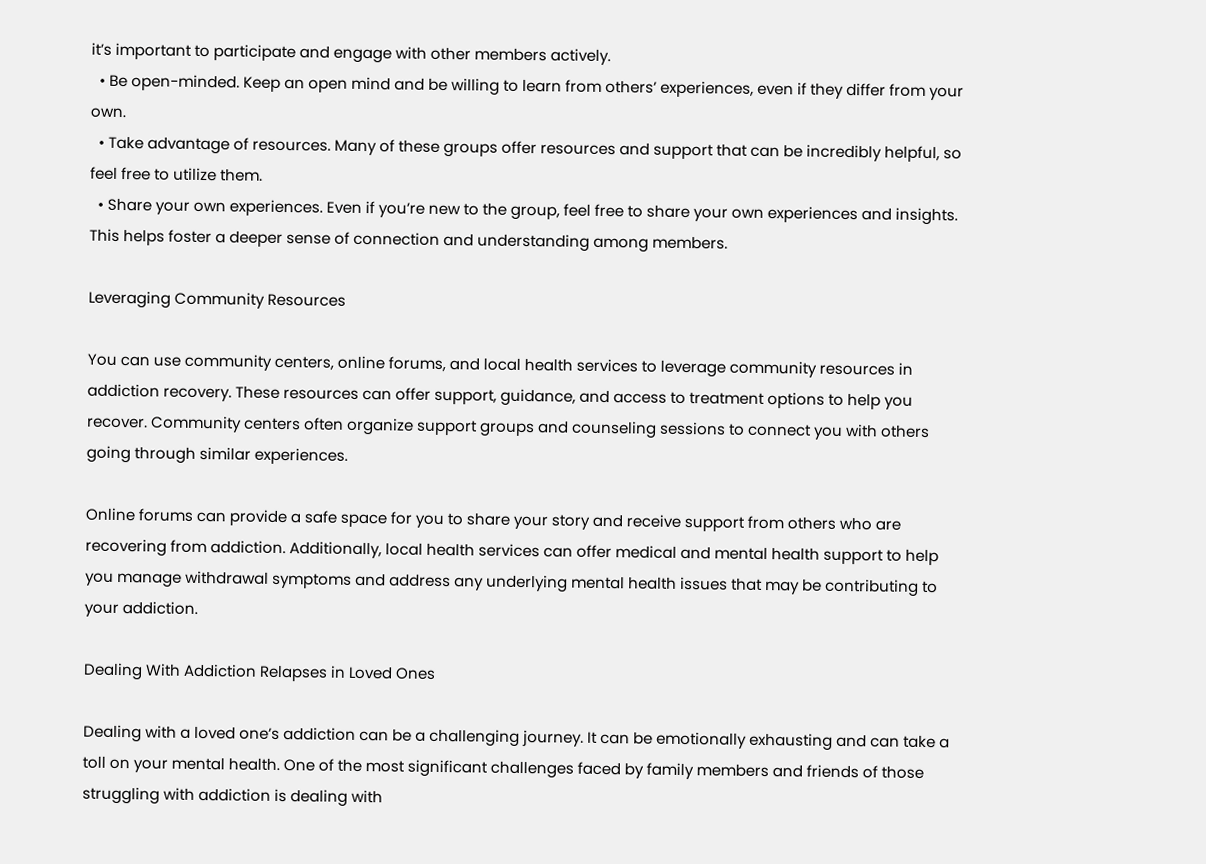it’s important to participate and engage with other members actively.
  • Be open-minded. Keep an open mind and be willing to learn from others’ experiences, even if they differ from your own.
  • Take advantage of resources. Many of these groups offer resources and support that can be incredibly helpful, so feel free to utilize them.
  • Share your own experiences. Even if you’re new to the group, feel free to share your own experiences and insights. This helps foster a deeper sense of connection and understanding among members.

Leveraging Community Resources

You can use community centers, online forums, and local health services to leverage community resources in addiction recovery. These resources can offer support, guidance, and access to treatment options to help you recover. Community centers often organize support groups and counseling sessions to connect you with others going through similar experiences.

Online forums can provide a safe space for you to share your story and receive support from others who are recovering from addiction. Additionally, local health services can offer medical and mental health support to help you manage withdrawal symptoms and address any underlying mental health issues that may be contributing to your addiction.

Dealing With Addiction Relapses in Loved Ones

Dealing with a loved one’s addiction can be a challenging journey. It can be emotionally exhausting and can take a toll on your mental health. One of the most significant challenges faced by family members and friends of those struggling with addiction is dealing with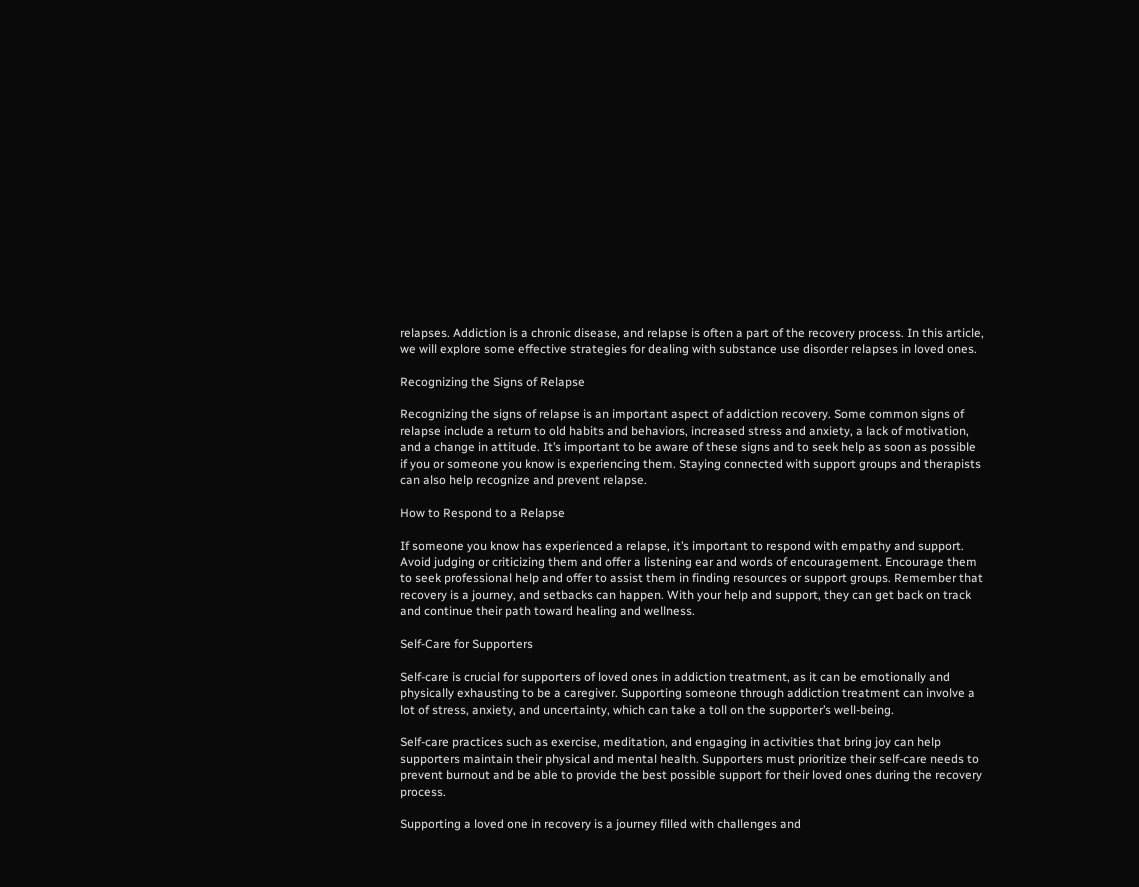relapses. Addiction is a chronic disease, and relapse is often a part of the recovery process. In this article, we will explore some effective strategies for dealing with substance use disorder relapses in loved ones.

Recognizing the Signs of Relapse

Recognizing the signs of relapse is an important aspect of addiction recovery. Some common signs of relapse include a return to old habits and behaviors, increased stress and anxiety, a lack of motivation, and a change in attitude. It’s important to be aware of these signs and to seek help as soon as possible if you or someone you know is experiencing them. Staying connected with support groups and therapists can also help recognize and prevent relapse.

How to Respond to a Relapse

If someone you know has experienced a relapse, it’s important to respond with empathy and support. Avoid judging or criticizing them and offer a listening ear and words of encouragement. Encourage them to seek professional help and offer to assist them in finding resources or support groups. Remember that recovery is a journey, and setbacks can happen. With your help and support, they can get back on track and continue their path toward healing and wellness.

Self-Care for Supporters

Self-care is crucial for supporters of loved ones in addiction treatment, as it can be emotionally and physically exhausting to be a caregiver. Supporting someone through addiction treatment can involve a lot of stress, anxiety, and uncertainty, which can take a toll on the supporter’s well-being.

Self-care practices such as exercise, meditation, and engaging in activities that bring joy can help supporters maintain their physical and mental health. Supporters must prioritize their self-care needs to prevent burnout and be able to provide the best possible support for their loved ones during the recovery process.

Supporting a loved one in recovery is a journey filled with challenges and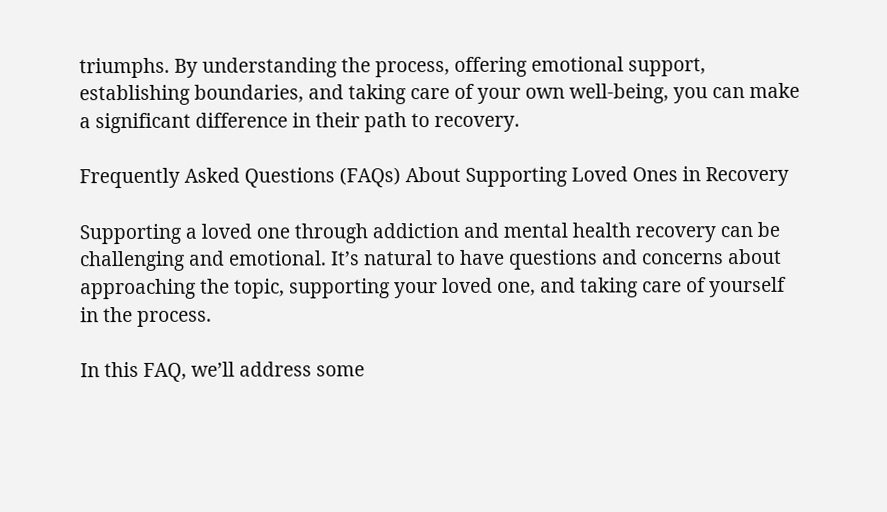triumphs. By understanding the process, offering emotional support, establishing boundaries, and taking care of your own well-being, you can make a significant difference in their path to recovery.

Frequently Asked Questions (FAQs) About Supporting Loved Ones in Recovery

Supporting a loved one through addiction and mental health recovery can be challenging and emotional. It’s natural to have questions and concerns about approaching the topic, supporting your loved one, and taking care of yourself in the process.

In this FAQ, we’ll address some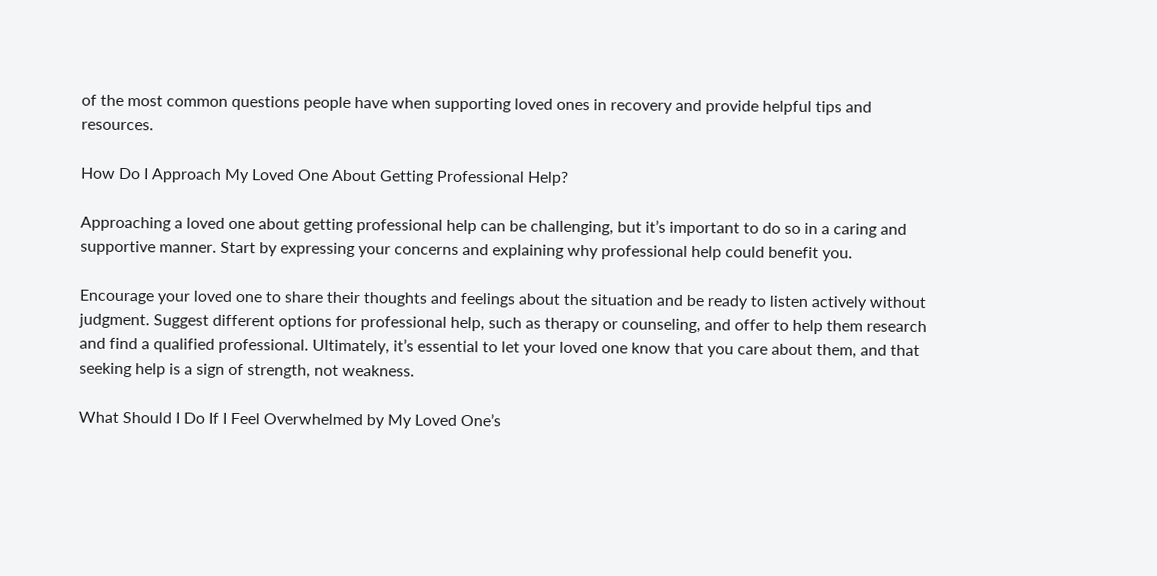of the most common questions people have when supporting loved ones in recovery and provide helpful tips and resources.

How Do I Approach My Loved One About Getting Professional Help?

Approaching a loved one about getting professional help can be challenging, but it’s important to do so in a caring and supportive manner. Start by expressing your concerns and explaining why professional help could benefit you.

Encourage your loved one to share their thoughts and feelings about the situation and be ready to listen actively without judgment. Suggest different options for professional help, such as therapy or counseling, and offer to help them research and find a qualified professional. Ultimately, it’s essential to let your loved one know that you care about them, and that seeking help is a sign of strength, not weakness.

What Should I Do If I Feel Overwhelmed by My Loved One’s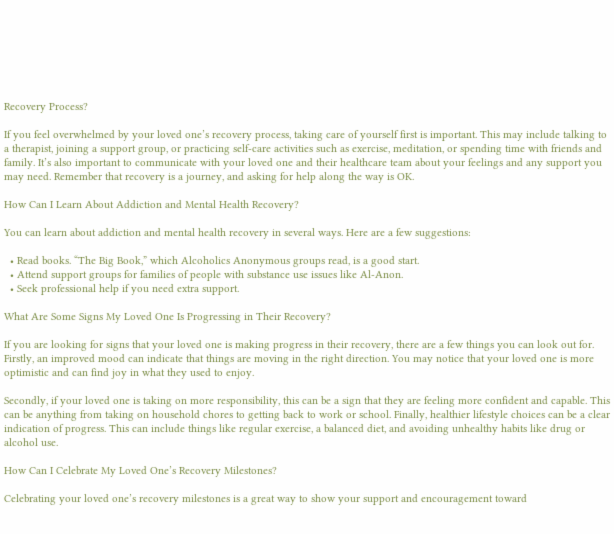Recovery Process?

If you feel overwhelmed by your loved one’s recovery process, taking care of yourself first is important. This may include talking to a therapist, joining a support group, or practicing self-care activities such as exercise, meditation, or spending time with friends and family. It’s also important to communicate with your loved one and their healthcare team about your feelings and any support you may need. Remember that recovery is a journey, and asking for help along the way is OK.

How Can I Learn About Addiction and Mental Health Recovery?

You can learn about addiction and mental health recovery in several ways. Here are a few suggestions:

  • Read books. “The Big Book,” which Alcoholics Anonymous groups read, is a good start.
  • Attend support groups for families of people with substance use issues like Al-Anon.
  • Seek professional help if you need extra support.

What Are Some Signs My Loved One Is Progressing in Their Recovery?

If you are looking for signs that your loved one is making progress in their recovery, there are a few things you can look out for. Firstly, an improved mood can indicate that things are moving in the right direction. You may notice that your loved one is more optimistic and can find joy in what they used to enjoy.

Secondly, if your loved one is taking on more responsibility, this can be a sign that they are feeling more confident and capable. This can be anything from taking on household chores to getting back to work or school. Finally, healthier lifestyle choices can be a clear indication of progress. This can include things like regular exercise, a balanced diet, and avoiding unhealthy habits like drug or alcohol use.

How Can I Celebrate My Loved One’s Recovery Milestones?

Celebrating your loved one’s recovery milestones is a great way to show your support and encouragement toward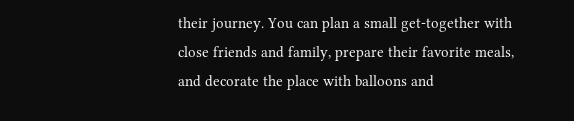their journey. You can plan a small get-together with close friends and family, prepare their favorite meals, and decorate the place with balloons and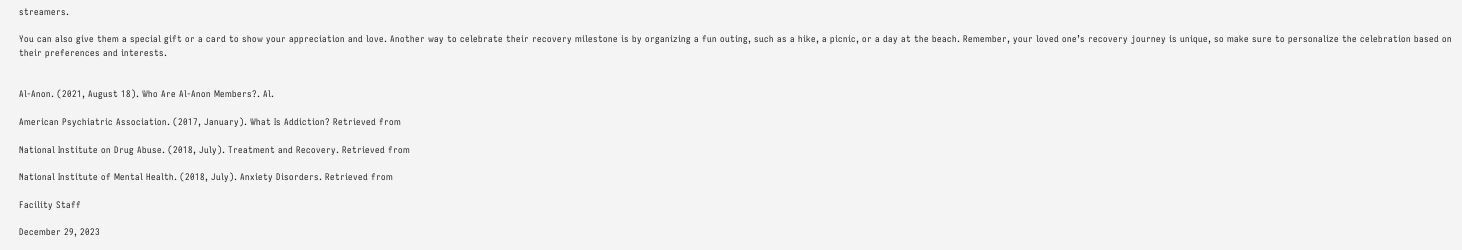streamers.

You can also give them a special gift or a card to show your appreciation and love. Another way to celebrate their recovery milestone is by organizing a fun outing, such as a hike, a picnic, or a day at the beach. Remember, your loved one’s recovery journey is unique, so make sure to personalize the celebration based on their preferences and interests.


Al-Anon. (2021, August 18). Who Are Al-Anon Members?. Al.

American Psychiatric Association. (2017, January). What Is Addiction? Retrieved from

National Institute on Drug Abuse. (2018, July). Treatment and Recovery. Retrieved from

National Institute of Mental Health. (2018, July). Anxiety Disorders. Retrieved from

Facility Staff

December 29, 2023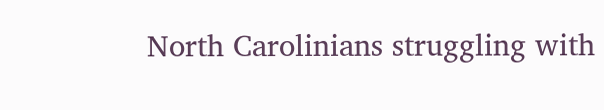North Carolinians struggling with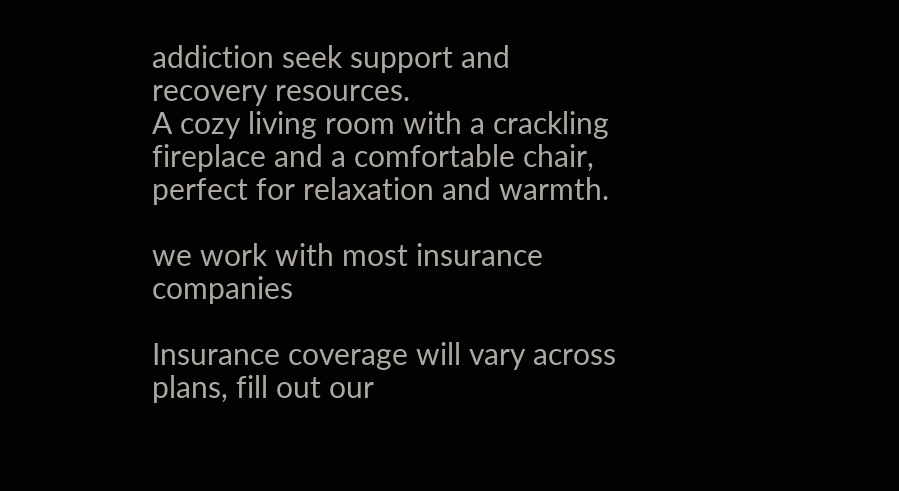addiction seek support and recovery resources.
A cozy living room with a crackling fireplace and a comfortable chair, perfect for relaxation and warmth.

we work with most insurance companies

Insurance coverage will vary across plans, fill out our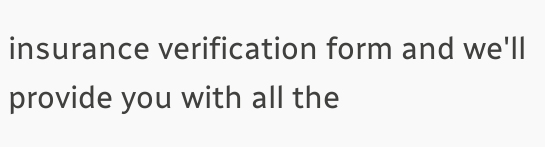insurance verification form and we'll provide you with all the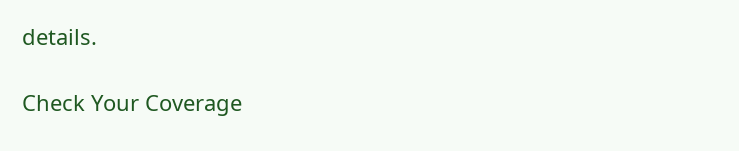details.

Check Your Coverage